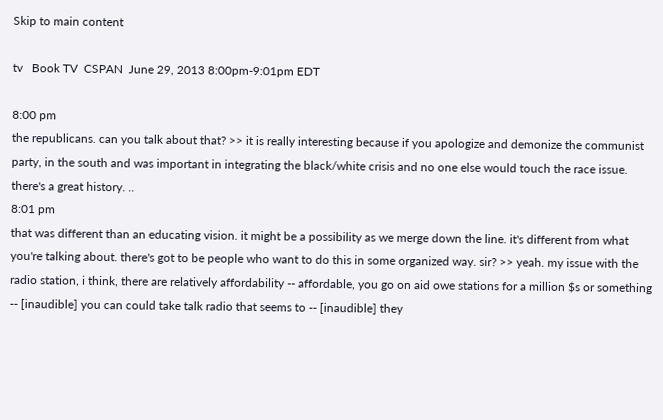Skip to main content

tv   Book TV  CSPAN  June 29, 2013 8:00pm-9:01pm EDT

8:00 pm
the republicans. can you talk about that? >> it is really interesting because if you apologize and demonize the communist party, in the south and was important in integrating the black/white crisis and no one else would touch the race issue. there's a great history. ..
8:01 pm
that was different than an educating vision. it might be a possibility as we merge down the line. it's different from what you're talking about. there's got to be people who want to do this in some organized way. sir? >> yeah. my issue with the radio station, i think, there are relatively affordability -- affordable, you go on aid owe stations for a million $s or something -- [inaudible] you can could take talk radio that seems to -- [inaudible] they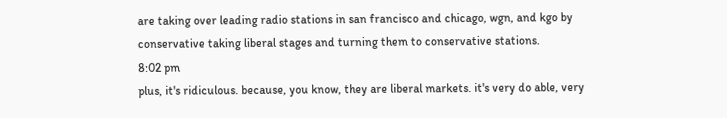are taking over leading radio stations in san francisco and chicago, wgn, and kgo by conservative taking liberal stages and turning them to conservative stations.
8:02 pm
plus, it's ridiculous. because, you know, they are liberal markets. it's very do able, very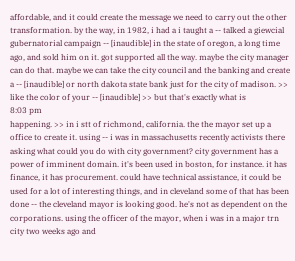affordable, and it could create the message we need to carry out the other transformation. by the way, in 1982, i had a i taught a -- talked a giewcial gubernatorial campaign -- [inaudible] in the state of oregon, a long time ago, and sold him on it. got supported all the way. maybe the city manager can do that. maybe we can take the city council and the banking and create a -- [inaudible] or north dakota state bank just for the city of madison. >> like the color of your -- [inaudible] >> but that's exactly what is
8:03 pm
happening. >> in i stt of richmond, california. the the mayor set up a office to create it. using -- i was in massachusetts recently activists there asking what could you do with city government? city government has a power of imminent domain. it's been used in boston, for instance. it has finance, it has procurement. could have technical assistance, it could be used for a lot of interesting things, and in cleveland some of that has been done -- the cleveland mayor is looking good. he's not as dependent on the corporations. using the officer of the mayor, when i was in a major trn city two weeks ago and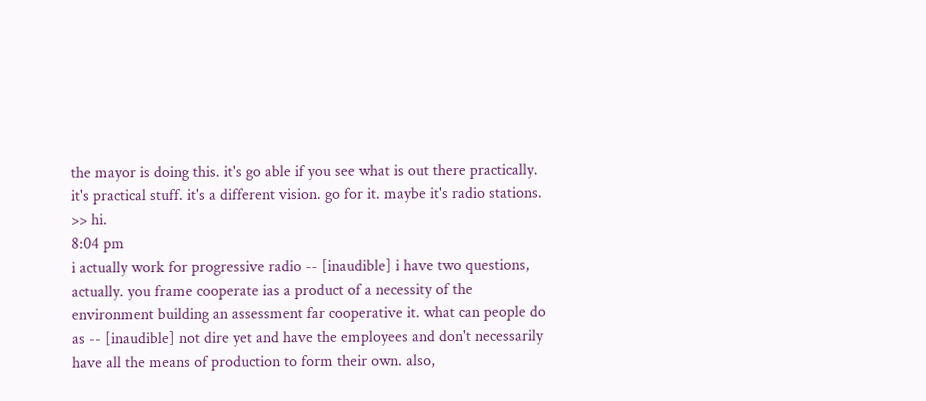the mayor is doing this. it's go able if you see what is out there practically. it's practical stuff. it's a different vision. go for it. maybe it's radio stations. >> hi.
8:04 pm
i actually work for progressive radio -- [inaudible] i have two questions, actually. you frame cooperate ias a product of a necessity of the environment building an assessment far cooperative it. what can people do as -- [inaudible] not dire yet and have the employees and don't necessarily have all the means of production to form their own. also,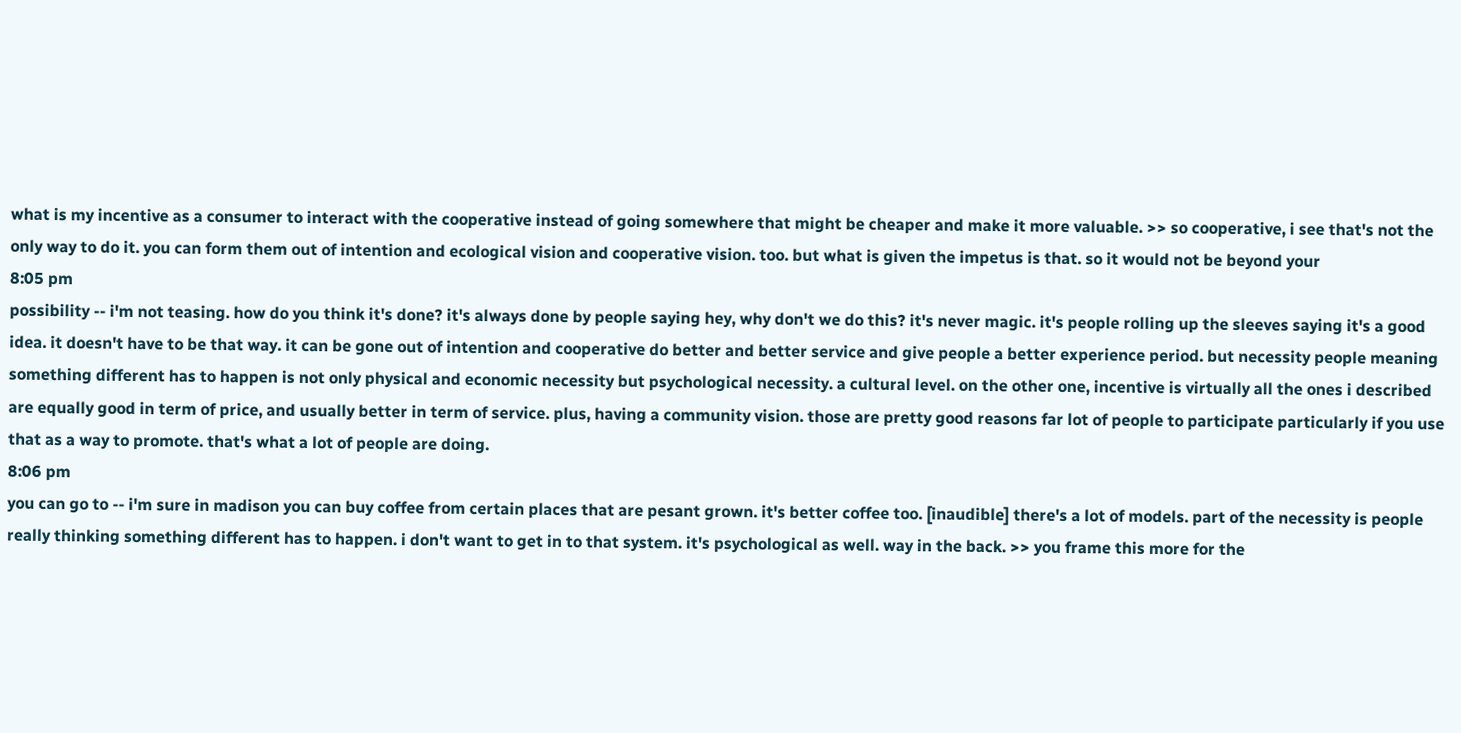what is my incentive as a consumer to interact with the cooperative instead of going somewhere that might be cheaper and make it more valuable. >> so cooperative, i see that's not the only way to do it. you can form them out of intention and ecological vision and cooperative vision. too. but what is given the impetus is that. so it would not be beyond your
8:05 pm
possibility -- i'm not teasing. how do you think it's done? it's always done by people saying hey, why don't we do this? it's never magic. it's people rolling up the sleeves saying it's a good idea. it doesn't have to be that way. it can be gone out of intention and cooperative do better and better service and give people a better experience period. but necessity people meaning something different has to happen is not only physical and economic necessity but psychological necessity. a cultural level. on the other one, incentive is virtually all the ones i described are equally good in term of price, and usually better in term of service. plus, having a community vision. those are pretty good reasons far lot of people to participate particularly if you use that as a way to promote. that's what a lot of people are doing.
8:06 pm
you can go to -- i'm sure in madison you can buy coffee from certain places that are pesant grown. it's better coffee too. [inaudible] there's a lot of models. part of the necessity is people really thinking something different has to happen. i don't want to get in to that system. it's psychological as well. way in the back. >> you frame this more for the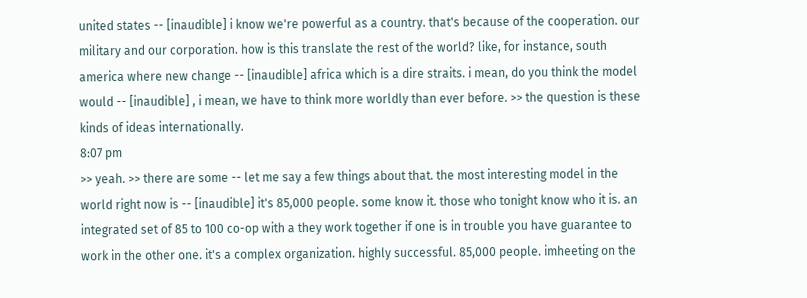united states -- [inaudible] i know we're powerful as a country. that's because of the cooperation. our military and our corporation. how is this translate the rest of the world? like, for instance, south america where new change -- [inaudible] africa which is a dire straits. i mean, do you think the model would -- [inaudible] , i mean, we have to think more worldly than ever before. >> the question is these kinds of ideas internationally.
8:07 pm
>> yeah. >> there are some -- let me say a few things about that. the most interesting model in the world right now is -- [inaudible] it's 85,000 people. some know it. those who tonight know who it is. an integrated set of 85 to 100 co-op with a they work together if one is in trouble you have guarantee to work in the other one. it's a complex organization. highly successful. 85,000 people. imheeting on the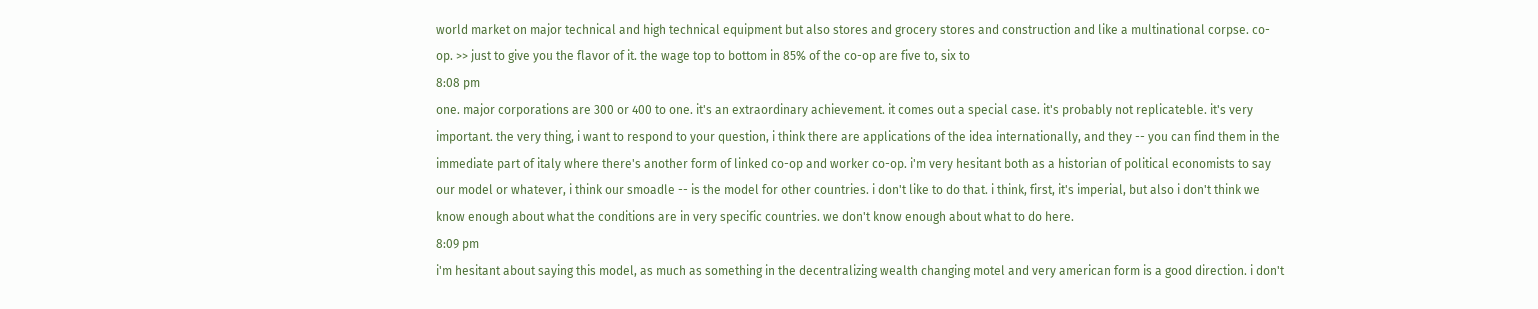world market on major technical and high technical equipment but also stores and grocery stores and construction and like a multinational corpse. co-op. >> just to give you the flavor of it. the wage top to bottom in 85% of the co-op are five to, six to
8:08 pm
one. major corporations are 300 or 400 to one. it's an extraordinary achievement. it comes out a special case. it's probably not replicateble. it's very important. the very thing, i want to respond to your question, i think there are applications of the idea internationally, and they -- you can find them in the immediate part of italy where there's another form of linked co-op and worker co-op. i'm very hesitant both as a historian of political economists to say our model or whatever, i think our smoadle -- is the model for other countries. i don't like to do that. i think, first, it's imperial, but also i don't think we know enough about what the conditions are in very specific countries. we don't know enough about what to do here.
8:09 pm
i'm hesitant about saying this model, as much as something in the decentralizing wealth changing motel and very american form is a good direction. i don't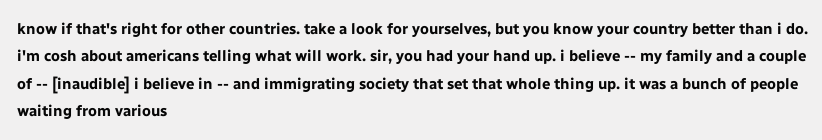know if that's right for other countries. take a look for yourselves, but you know your country better than i do. i'm cosh about americans telling what will work. sir, you had your hand up. i believe -- my family and a couple of -- [inaudible] i believe in -- and immigrating society that set that whole thing up. it was a bunch of people waiting from various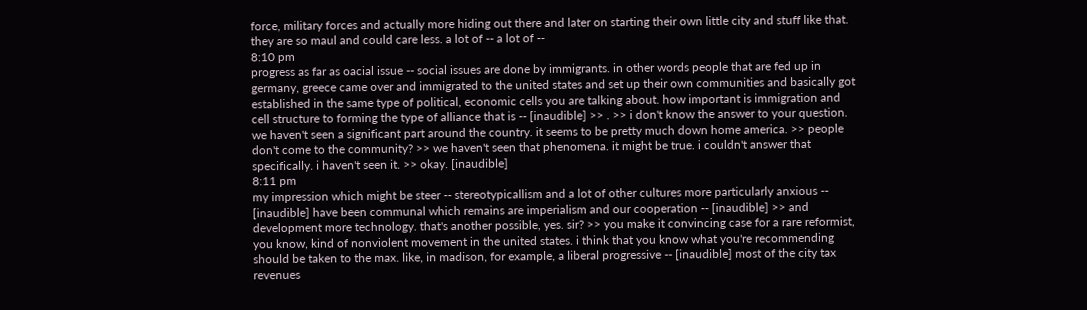force, military forces and actually more hiding out there and later on starting their own little city and stuff like that. they are so maul and could care less. a lot of -- a lot of --
8:10 pm
progress as far as oacial issue -- social issues are done by immigrants. in other words people that are fed up in germany, greece came over and immigrated to the united states and set up their own communities and basically got established in the same type of political, economic cells you are talking about. how important is immigration and cell structure to forming the type of alliance that is -- [inaudible] >> . >> i don't know the answer to your question. we haven't seen a significant part around the country. it seems to be pretty much down home america. >> people don't come to the community? >> we haven't seen that phenomena. it might be true. i couldn't answer that specifically. i haven't seen it. >> okay. [inaudible]
8:11 pm
my impression which might be steer -- stereotypicallism and a lot of other cultures more particularly anxious -- [inaudible] have been communal which remains are imperialism and our cooperation -- [inaudible] >> and development more technology. that's another possible, yes. sir? >> you make it convincing case for a rare reformist, you know, kind of nonviolent movement in the united states. i think that you know what you're recommending should be taken to the max. like, in madison, for example, a liberal progressive -- [inaudible] most of the city tax revenues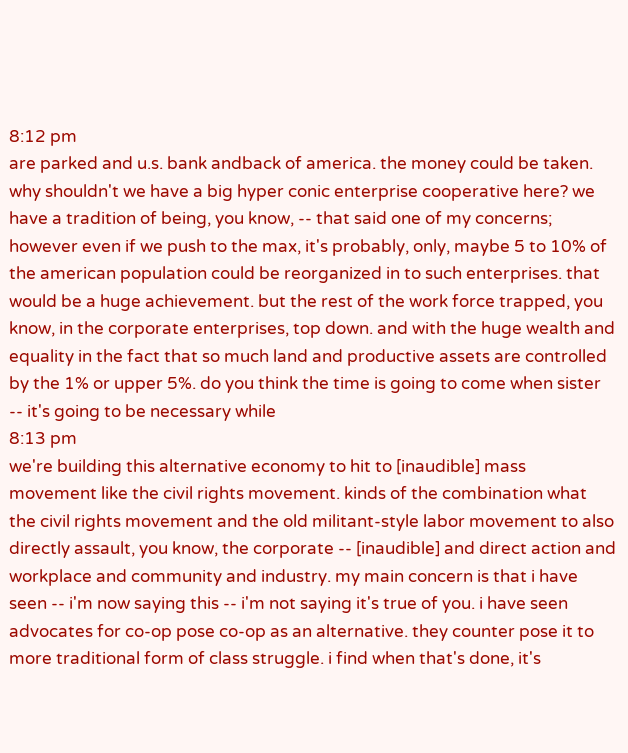8:12 pm
are parked and u.s. bank andback of america. the money could be taken. why shouldn't we have a big hyper conic enterprise cooperative here? we have a tradition of being, you know, -- that said one of my concerns; however even if we push to the max, it's probably, only, maybe 5 to 10% of the american population could be reorganized in to such enterprises. that would be a huge achievement. but the rest of the work force trapped, you know, in the corporate enterprises, top down. and with the huge wealth and equality in the fact that so much land and productive assets are controlled by the 1% or upper 5%. do you think the time is going to come when sister -- it's going to be necessary while
8:13 pm
we're building this alternative economy to hit to [inaudible] mass movement like the civil rights movement. kinds of the combination what the civil rights movement and the old militant-style labor movement to also directly assault, you know, the corporate -- [inaudible] and direct action and workplace and community and industry. my main concern is that i have seen -- i'm now saying this -- i'm not saying it's true of you. i have seen advocates for co-op pose co-op as an alternative. they counter pose it to more traditional form of class struggle. i find when that's done, it's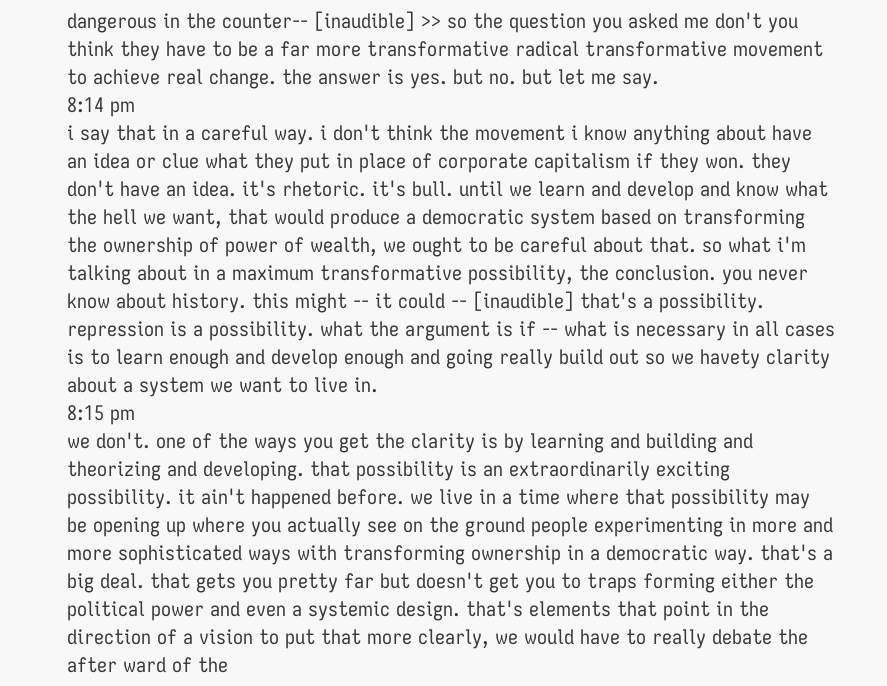dangerous in the counter-- [inaudible] >> so the question you asked me don't you think they have to be a far more transformative radical transformative movement to achieve real change. the answer is yes. but no. but let me say.
8:14 pm
i say that in a careful way. i don't think the movement i know anything about have an idea or clue what they put in place of corporate capitalism if they won. they don't have an idea. it's rhetoric. it's bull. until we learn and develop and know what the hell we want, that would produce a democratic system based on transforming the ownership of power of wealth, we ought to be careful about that. so what i'm talking about in a maximum transformative possibility, the conclusion. you never know about history. this might -- it could -- [inaudible] that's a possibility. repression is a possibility. what the argument is if -- what is necessary in all cases is to learn enough and develop enough and going really build out so we havety clarity about a system we want to live in.
8:15 pm
we don't. one of the ways you get the clarity is by learning and building and theorizing and developing. that possibility is an extraordinarily exciting possibility. it ain't happened before. we live in a time where that possibility may be opening up where you actually see on the ground people experimenting in more and more sophisticated ways with transforming ownership in a democratic way. that's a big deal. that gets you pretty far but doesn't get you to traps forming either the political power and even a systemic design. that's elements that point in the direction of a vision to put that more clearly, we would have to really debate the after ward of the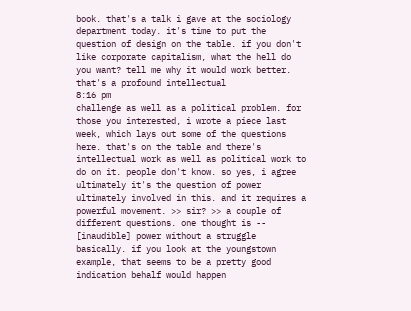book. that's a talk i gave at the sociology department today. it's time to put the question of design on the table. if you don't like corporate capitalism, what the hell do you want? tell me why it would work better. that's a profound intellectual
8:16 pm
challenge as well as a political problem. for those you interested, i wrote a piece last week, which lays out some of the questions here. that's on the table and there's intellectual work as well as political work to do on it. people don't know. so yes, i agree ultimately it's the question of power ultimately involved in this. and it requires a powerful movement. >> sir? >> a couple of different questions. one thought is -- [inaudible] power without a struggle basically. if you look at the youngstown example, that seems to be a pretty good indication behalf would happen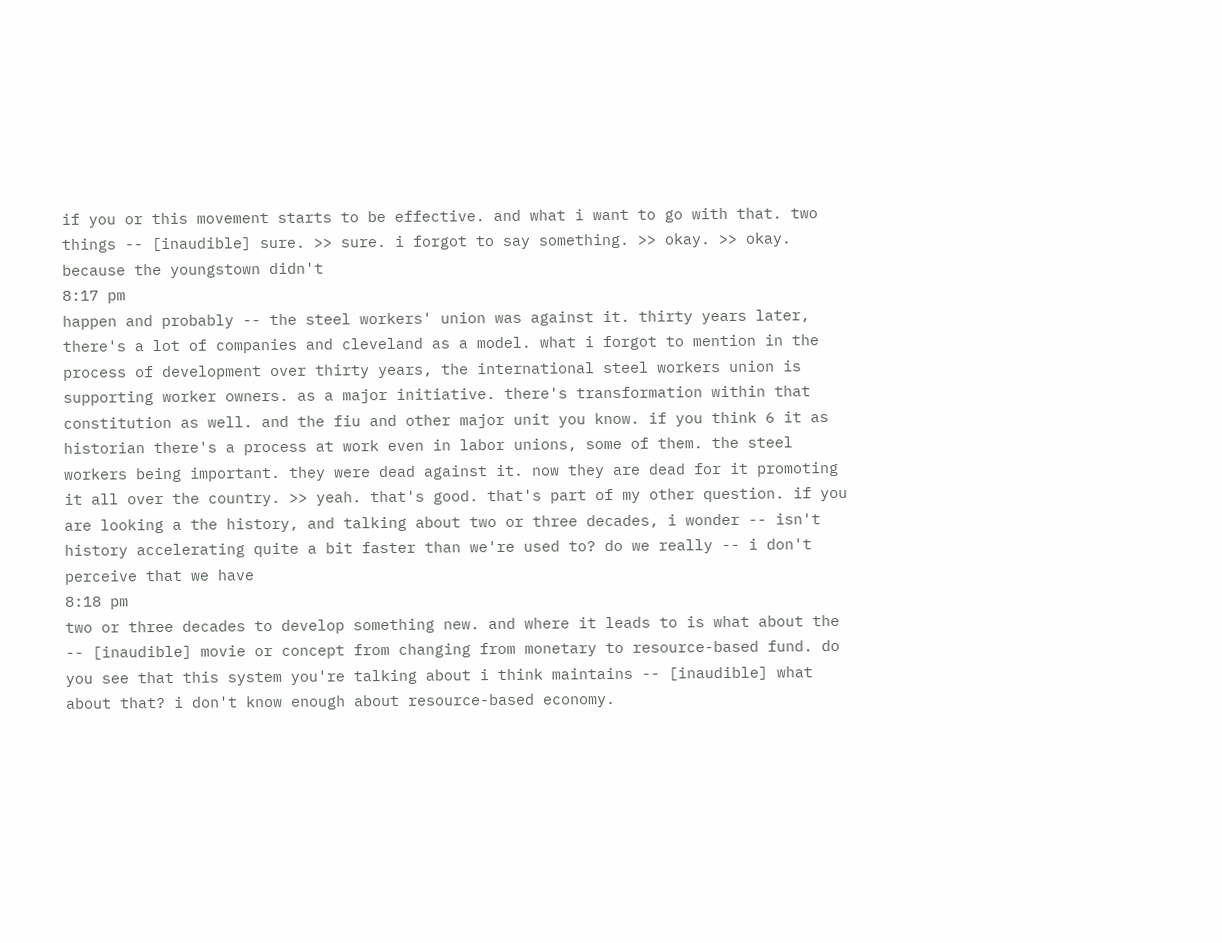if you or this movement starts to be effective. and what i want to go with that. two things -- [inaudible] sure. >> sure. i forgot to say something. >> okay. >> okay. because the youngstown didn't
8:17 pm
happen and probably -- the steel workers' union was against it. thirty years later, there's a lot of companies and cleveland as a model. what i forgot to mention in the process of development over thirty years, the international steel workers union is supporting worker owners. as a major initiative. there's transformation within that constitution as well. and the fiu and other major unit you know. if you think 6 it as historian there's a process at work even in labor unions, some of them. the steel workers being important. they were dead against it. now they are dead for it promoting it all over the country. >> yeah. that's good. that's part of my other question. if you are looking a the history, and talking about two or three decades, i wonder -- isn't history accelerating quite a bit faster than we're used to? do we really -- i don't perceive that we have
8:18 pm
two or three decades to develop something new. and where it leads to is what about the -- [inaudible] movie or concept from changing from monetary to resource-based fund. do you see that this system you're talking about i think maintains -- [inaudible] what about that? i don't know enough about resource-based economy.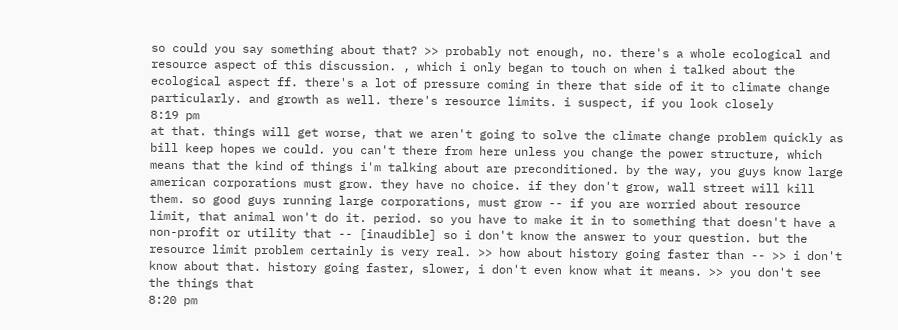so could you say something about that? >> probably not enough, no. there's a whole ecological and resource aspect of this discussion. , which i only began to touch on when i talked about the ecological aspect ff. there's a lot of pressure coming in there that side of it to climate change particularly. and growth as well. there's resource limits. i suspect, if you look closely
8:19 pm
at that. things will get worse, that we aren't going to solve the climate change problem quickly as bill keep hopes we could. you can't there from here unless you change the power structure, which means that the kind of things i'm talking about are preconditioned. by the way, you guys know large american corporations must grow. they have no choice. if they don't grow, wall street will kill them. so good guys running large corporations, must grow -- if you are worried about resource limit, that animal won't do it. period. so you have to make it in to something that doesn't have a non-profit or utility that -- [inaudible] so i don't know the answer to your question. but the resource limit problem certainly is very real. >> how about history going faster than -- >> i don't know about that. history going faster, slower, i don't even know what it means. >> you don't see the things that
8:20 pm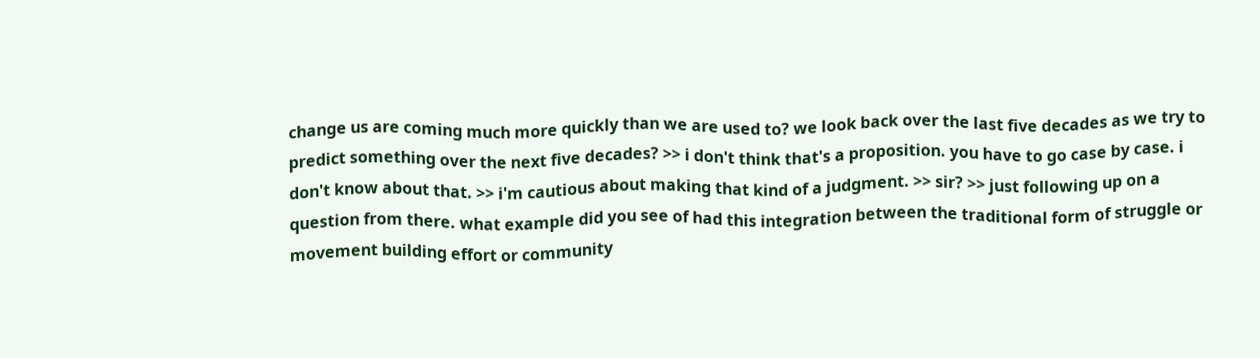change us are coming much more quickly than we are used to? we look back over the last five decades as we try to predict something over the next five decades? >> i don't think that's a proposition. you have to go case by case. i don't know about that. >> i'm cautious about making that kind of a judgment. >> sir? >> just following up on a question from there. what example did you see of had this integration between the traditional form of struggle or movement building effort or community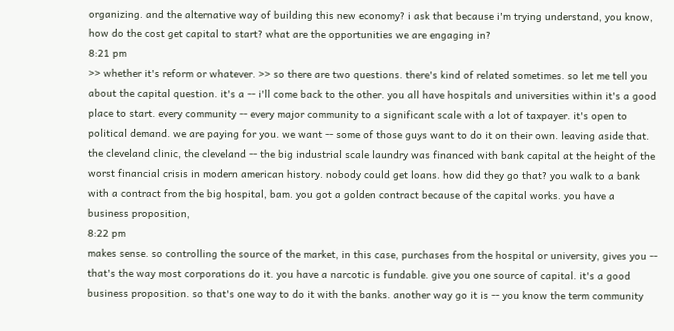organizing. and the alternative way of building this new economy? i ask that because i'm trying understand, you know, how do the cost get capital to start? what are the opportunities we are engaging in?
8:21 pm
>> whether it's reform or whatever. >> so there are two questions. there's kind of related sometimes. so let me tell you about the capital question. it's a -- i'll come back to the other. you all have hospitals and universities within it's a good place to start. every community -- every major community to a significant scale with a lot of taxpayer. it's open to political demand. we are paying for you. we want -- some of those guys want to do it on their own. leaving aside that. the cleveland clinic, the cleveland -- the big industrial scale laundry was financed with bank capital at the height of the worst financial crisis in modern american history. nobody could get loans. how did they go that? you walk to a bank with a contract from the big hospital, bam. you got a golden contract because of the capital works. you have a business proposition,
8:22 pm
makes sense. so controlling the source of the market, in this case, purchases from the hospital or university, gives you -- that's the way most corporations do it. you have a narcotic is fundable. give you one source of capital. it's a good business proposition. so that's one way to do it with the banks. another way go it is -- you know the term community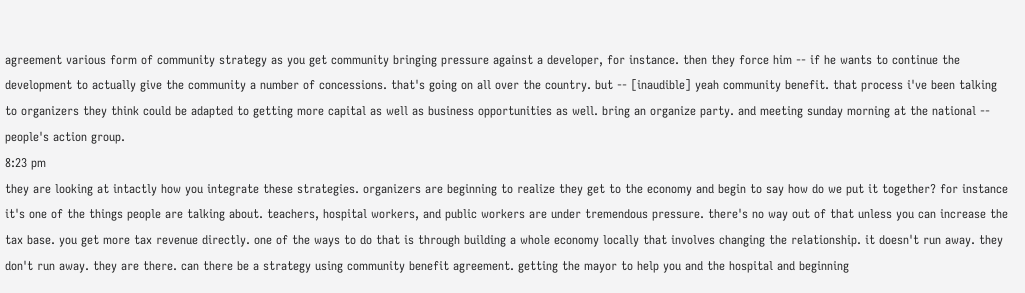agreement various form of community strategy as you get community bringing pressure against a developer, for instance. then they force him -- if he wants to continue the development to actually give the community a number of concessions. that's going on all over the country. but -- [inaudible] yeah community benefit. that process i've been talking to organizers they think could be adapted to getting more capital as well as business opportunities as well. bring an organize party. and meeting sunday morning at the national -- people's action group.
8:23 pm
they are looking at intactly how you integrate these strategies. organizers are beginning to realize they get to the economy and begin to say how do we put it together? for instance it's one of the things people are talking about. teachers, hospital workers, and public workers are under tremendous pressure. there's no way out of that unless you can increase the tax base. you get more tax revenue directly. one of the ways to do that is through building a whole economy locally that involves changing the relationship. it doesn't run away. they don't run away. they are there. can there be a strategy using community benefit agreement. getting the mayor to help you and the hospital and beginning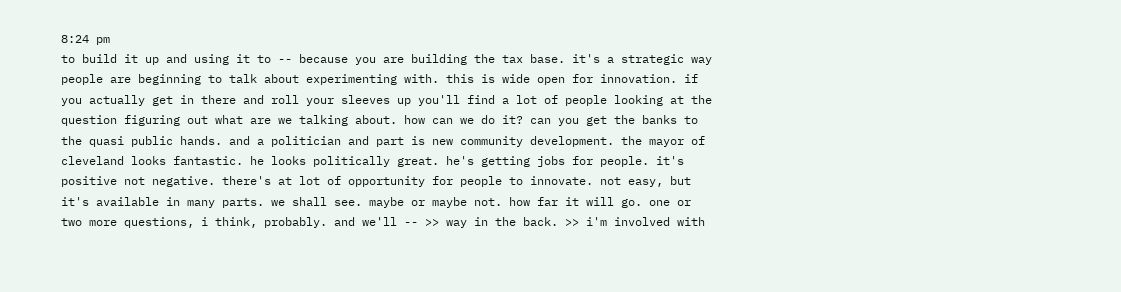8:24 pm
to build it up and using it to -- because you are building the tax base. it's a strategic way people are beginning to talk about experimenting with. this is wide open for innovation. if you actually get in there and roll your sleeves up you'll find a lot of people looking at the question figuring out what are we talking about. how can we do it? can you get the banks to the quasi public hands. and a politician and part is new community development. the mayor of cleveland looks fantastic. he looks politically great. he's getting jobs for people. it's positive not negative. there's at lot of opportunity for people to innovate. not easy, but it's available in many parts. we shall see. maybe or maybe not. how far it will go. one or two more questions, i think, probably. and we'll -- >> way in the back. >> i'm involved with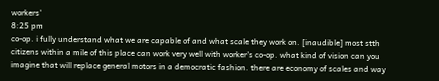workers'
8:25 pm
co-op. i fully understand what we are capable of and what scale they work on. [inaudible] most stth citizens within a mile of this place can work very well with worker's co-op. what kind of vision can you imagine that will replace general motors in a democratic fashion. there are economy of scales and way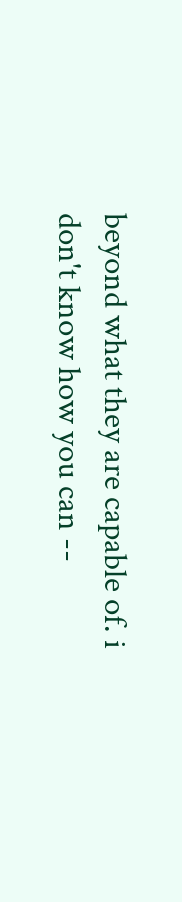beyond what they are capable of. i don't know how you can --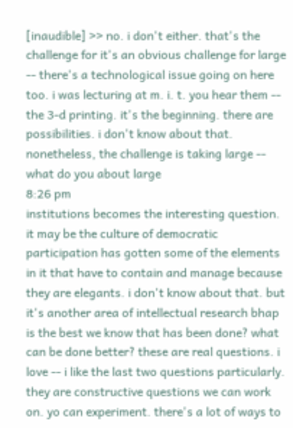[inaudible] >> no. i don't either. that's the challenge for it's an obvious challenge for large -- there's a technological issue going on here too. i was lecturing at m. i. t. you hear them -- the 3-d printing. it's the beginning. there are possibilities. i don't know about that. nonetheless, the challenge is taking large -- what do you about large
8:26 pm
institutions becomes the interesting question. it may be the culture of democratic participation has gotten some of the elements in it that have to contain and manage because they are elegants. i don't know about that. but it's another area of intellectual research bhap is the best we know that has been done? what can be done better? these are real questions. i love -- i like the last two questions particularly. they are constructive questions we can work on. yo can experiment. there's a lot of ways to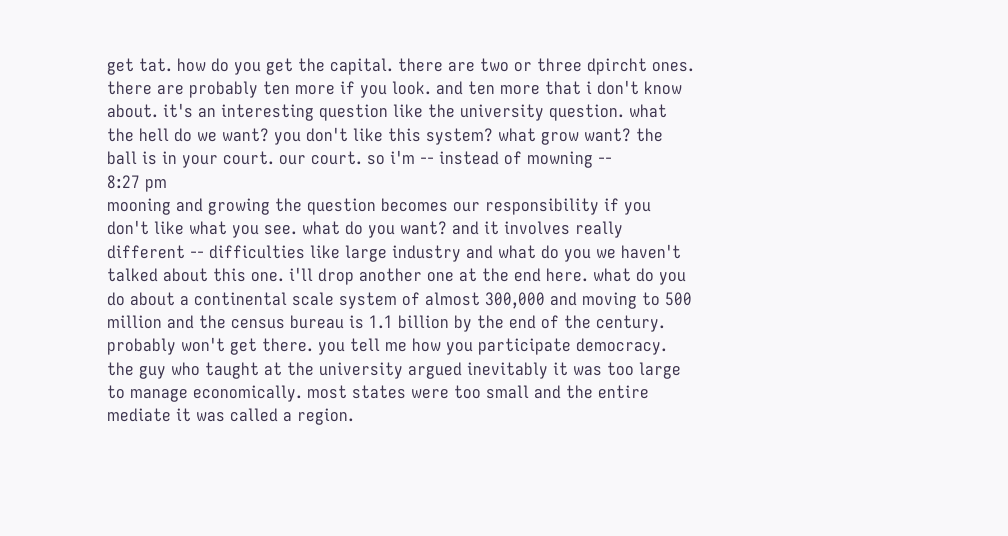get tat. how do you get the capital. there are two or three dpircht ones. there are probably ten more if you look. and ten more that i don't know about. it's an interesting question like the university question. what the hell do we want? you don't like this system? what grow want? the ball is in your court. our court. so i'm -- instead of mowning --
8:27 pm
mooning and growing the question becomes our responsibility if you don't like what you see. what do you want? and it involves really different -- difficulties like large industry and what do you we haven't talked about this one. i'll drop another one at the end here. what do you do about a continental scale system of almost 300,000 and moving to 500 million and the census bureau is 1.1 billion by the end of the century. probably won't get there. you tell me how you participate democracy. the guy who taught at the university argued inevitably it was too large to manage economically. most states were too small and the entire mediate it was called a region.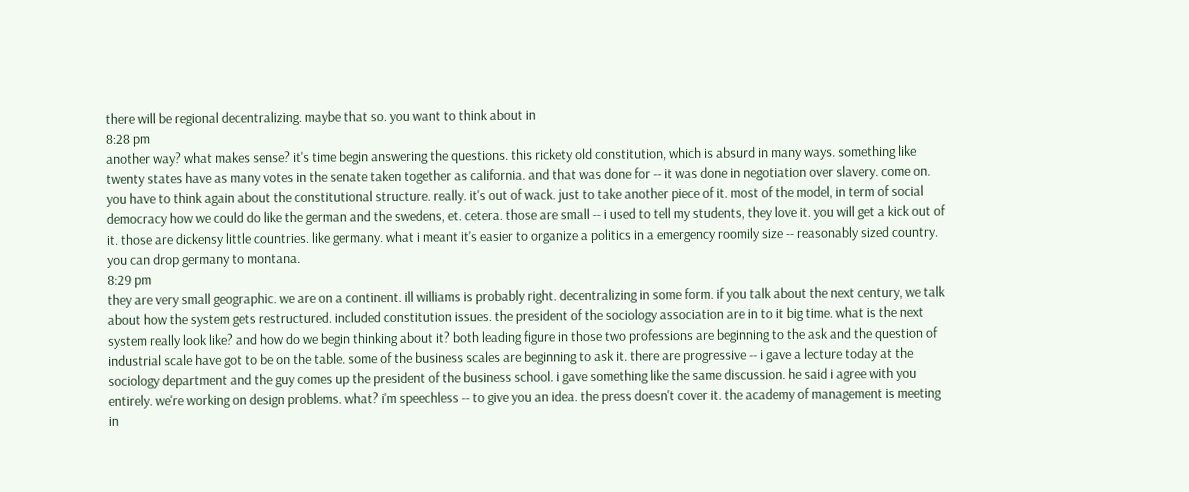there will be regional decentralizing. maybe that so. you want to think about in
8:28 pm
another way? what makes sense? it's time begin answering the questions. this rickety old constitution, which is absurd in many ways. something like twenty states have as many votes in the senate taken together as california. and that was done for -- it was done in negotiation over slavery. come on. you have to think again about the constitutional structure. really. it's out of wack. just to take another piece of it. most of the model, in term of social democracy how we could do like the german and the swedens, et. cetera. those are small -- i used to tell my students, they love it. you will get a kick out of it. those are dickensy little countries. like germany. what i meant it's easier to organize a politics in a emergency roomily size -- reasonably sized country. you can drop germany to montana.
8:29 pm
they are very small geographic. we are on a continent. ill williams is probably right. decentralizing in some form. if you talk about the next century, we talk about how the system gets restructured. included constitution issues. the president of the sociology association are in to it big time. what is the next system really look like? and how do we begin thinking about it? both leading figure in those two professions are beginning to the ask and the question of industrial scale have got to be on the table. some of the business scales are beginning to ask it. there are progressive -- i gave a lecture today at the sociology department and the guy comes up the president of the business school. i gave something like the same discussion. he said i agree with you entirely. we're working on design problems. what? i'm speechless -- to give you an idea. the press doesn't cover it. the academy of management is meeting in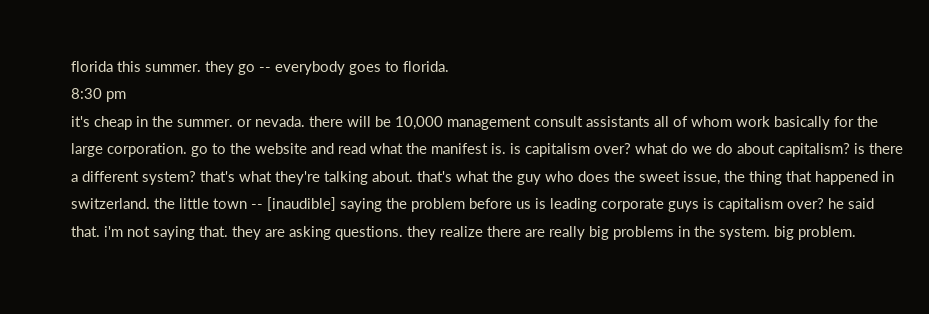florida this summer. they go -- everybody goes to florida.
8:30 pm
it's cheap in the summer. or nevada. there will be 10,000 management consult assistants all of whom work basically for the large corporation. go to the website and read what the manifest is. is capitalism over? what do we do about capitalism? is there a different system? that's what they're talking about. that's what the guy who does the sweet issue, the thing that happened in switzerland. the little town -- [inaudible] saying the problem before us is leading corporate guys is capitalism over? he said that. i'm not saying that. they are asking questions. they realize there are really big problems in the system. big problem.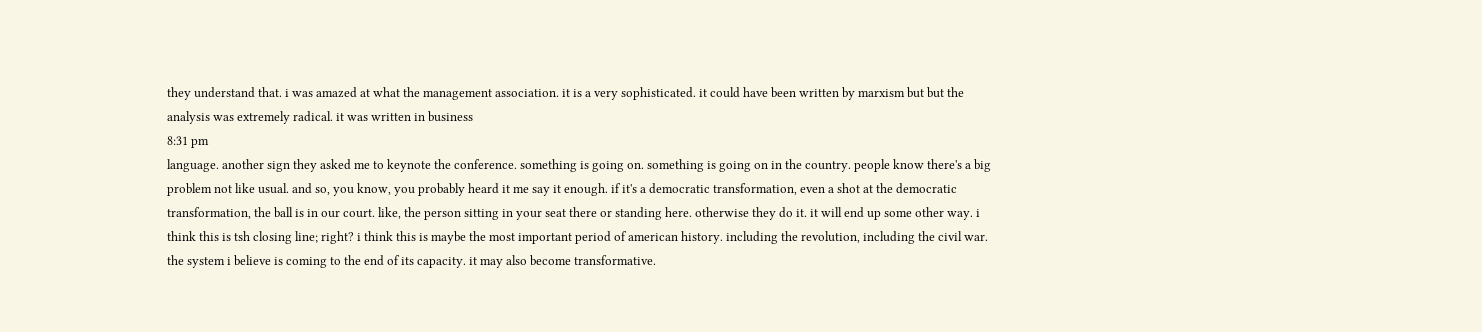they understand that. i was amazed at what the management association. it is a very sophisticated. it could have been written by marxism but but the analysis was extremely radical. it was written in business
8:31 pm
language. another sign they asked me to keynote the conference. something is going on. something is going on in the country. people know there's a big problem not like usual. and so, you know, you probably heard it me say it enough. if it's a democratic transformation, even a shot at the democratic transformation, the ball is in our court. like, the person sitting in your seat there or standing here. otherwise they do it. it will end up some other way. i think this is tsh closing line; right? i think this is maybe the most important period of american history. including the revolution, including the civil war. the system i believe is coming to the end of its capacity. it may also become transformative.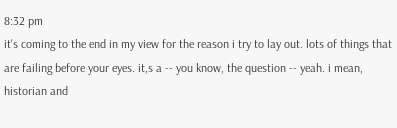8:32 pm
it's coming to the end in my view for the reason i try to lay out. lots of things that are failing before your eyes. it,s a -- you know, the question -- yeah. i mean, historian and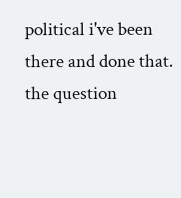political i've been there and done that. the question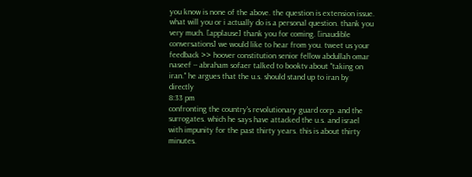you know is none of the above. the question is extension issue. what will you or i actually do is a personal question. thank you very much. [applause] thank you for coming. [inaudible conversations] we would like to hear from you. tweet us your feedback >> hoover constitution senior fellow abdullah omar naseef -- abraham sofaer talked to booktv about "taking on iran." he argues that the u.s. should stand up to iran by directly
8:33 pm
confronting the country's revolutionary guard corp. and the surrogates. which he says have attacked the u.s. and israel with impunity for the past thirty years. this is about thirty minutes.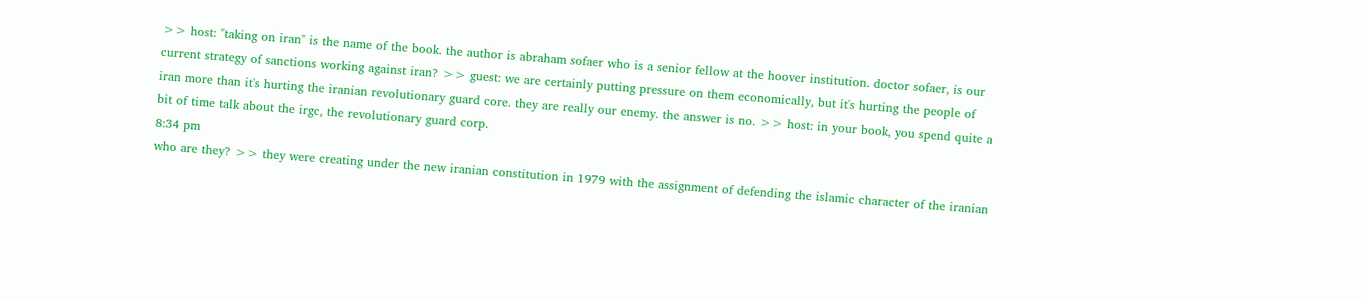>> host: "taking on iran" is the name of the book. the author is abraham sofaer who is a senior fellow at the hoover institution. doctor sofaer, is our current strategy of sanctions working against iran? >> guest: we are certainly putting pressure on them economically, but it's hurting the people of iran more than it's hurting the iranian revolutionary guard core. they are really our enemy. the answer is no. >> host: in your book, you spend quite a bit of time talk about the irgc, the revolutionary guard corp.
8:34 pm
who are they? >> they were creating under the new iranian constitution in 1979 with the assignment of defending the islamic character of the iranian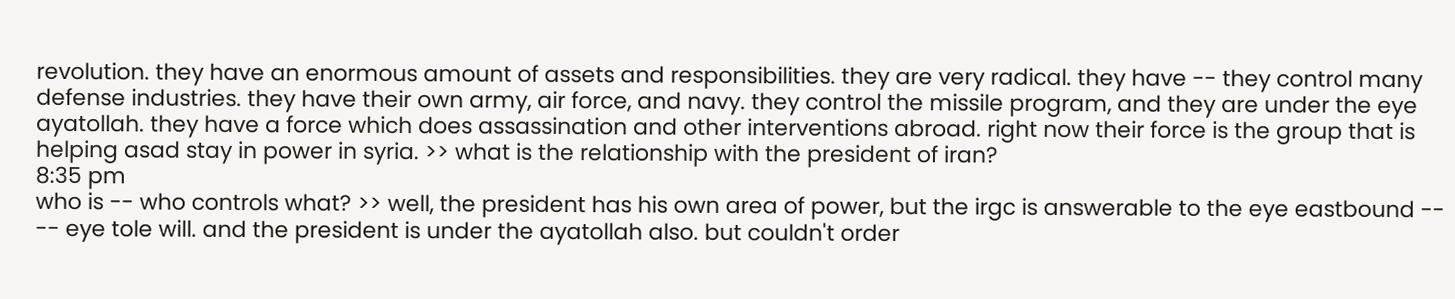revolution. they have an enormous amount of assets and responsibilities. they are very radical. they have -- they control many defense industries. they have their own army, air force, and navy. they control the missile program, and they are under the eye ayatollah. they have a force which does assassination and other interventions abroad. right now their force is the group that is helping asad stay in power in syria. >> what is the relationship with the president of iran?
8:35 pm
who is -- who controls what? >> well, the president has his own area of power, but the irgc is answerable to the eye eastbound -- -- eye tole will. and the president is under the ayatollah also. but couldn't order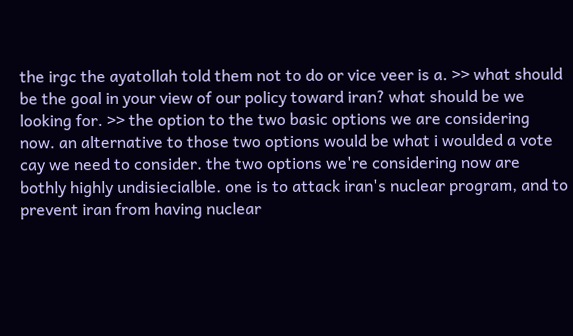the irgc the ayatollah told them not to do or vice veer is a. >> what should be the goal in your view of our policy toward iran? what should be we looking for. >> the option to the two basic options we are considering now. an alternative to those two options would be what i woulded a vote cay we need to consider. the two options we're considering now are bothly highly undisiecialble. one is to attack iran's nuclear program, and to prevent iran from having nuclear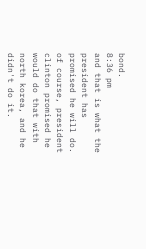bond.
8:36 pm
and that is what the president has promised he will do. of course, president clinton promised he would do that with north korea, and he didn't do it.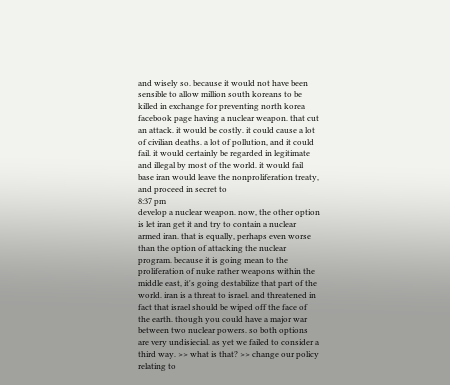and wisely so. because it would not have been sensible to allow million south koreans to be killed in exchange for preventing north korea facebook page having a nuclear weapon. that cut an attack. it would be costly. it could cause a lot of civilian deaths. a lot of pollution, and it could fail. it would certainly be regarded in legitimate and illegal by most of the world. it would fail base iran would leave the nonproliferation treaty, and proceed in secret to
8:37 pm
develop a nuclear weapon. now, the other option is let iran get it and try to contain a nuclear armed iran. that is equally, perhaps even worse than the option of attacking the nuclear program. because it is going mean to the proliferation of nuke rather weapons within the middle east, it's going destabilize that part of the world. iran is a threat to israel. and threatened in fact that israel should be wiped off the face of the earth. though you could have a major war between two nuclear powers. so both options are very undisiecial. as yet we failed to consider a third way. >> what is that? >> change our policy relating to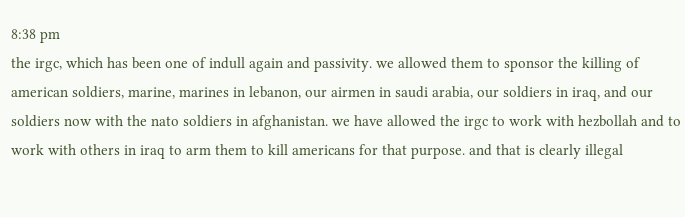8:38 pm
the irgc, which has been one of indull again and passivity. we allowed them to sponsor the killing of american soldiers, marine, marines in lebanon, our airmen in saudi arabia, our soldiers in iraq, and our soldiers now with the nato soldiers in afghanistan. we have allowed the irgc to work with hezbollah and to work with others in iraq to arm them to kill americans for that purpose. and that is clearly illegal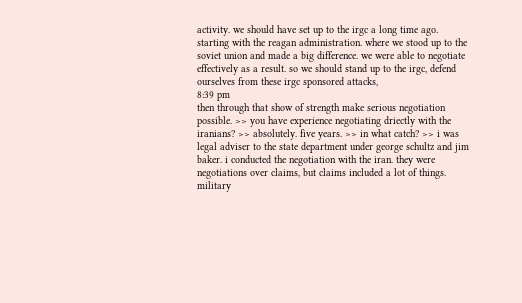activity. we should have set up to the irgc a long time ago. starting with the reagan administration. where we stood up to the soviet union and made a big difference. we were able to negotiate effectively as a result. so we should stand up to the irgc, defend ourselves from these irgc sponsored attacks,
8:39 pm
then through that show of strength make serious negotiation possible. >> you have experience negotiating driectly with the iranians? >> absolutely. five years. >> in what catch? >> i was legal adviser to the state department under george schultz and jim baker. i conducted the negotiation with the iran. they were negotiations over claims, but claims included a lot of things. military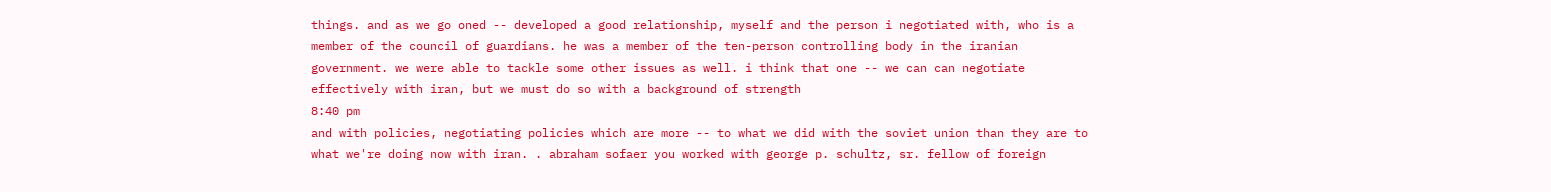things. and as we go oned -- developed a good relationship, myself and the person i negotiated with, who is a member of the council of guardians. he was a member of the ten-person controlling body in the iranian government. we were able to tackle some other issues as well. i think that one -- we can can negotiate effectively with iran, but we must do so with a background of strength
8:40 pm
and with policies, negotiating policies which are more -- to what we did with the soviet union than they are to what we're doing now with iran. . abraham sofaer you worked with george p. schultz, sr. fellow of foreign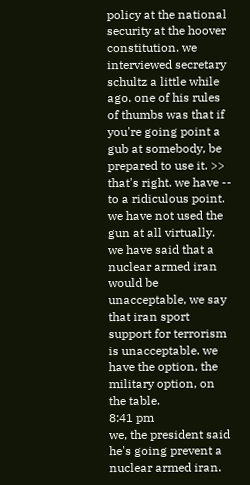policy at the national security at the hoover constitution. we interviewed secretary schultz a little while ago. one of his rules of thumbs was that if you're going point a gub at somebody, be prepared to use it. >> that's right. we have -- to a ridiculous point. we have not used the gun at all virtually. we have said that a nuclear armed iran would be unacceptable, we say that iran sport support for terrorism is unacceptable. we have the option, the military option, on the table.
8:41 pm
we, the president said he's going prevent a nuclear armed iran.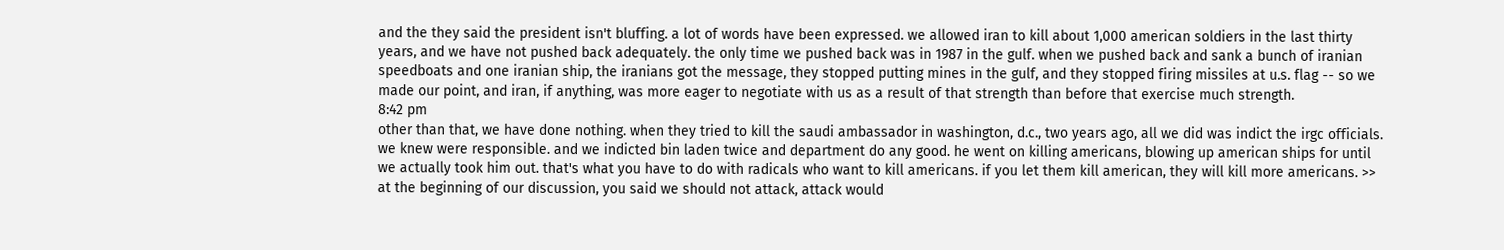and the they said the president isn't bluffing. a lot of words have been expressed. we allowed iran to kill about 1,000 american soldiers in the last thirty years, and we have not pushed back adequately. the only time we pushed back was in 1987 in the gulf. when we pushed back and sank a bunch of iranian speedboats and one iranian ship, the iranians got the message, they stopped putting mines in the gulf, and they stopped firing missiles at u.s. flag -- so we made our point, and iran, if anything, was more eager to negotiate with us as a result of that strength than before that exercise much strength.
8:42 pm
other than that, we have done nothing. when they tried to kill the saudi ambassador in washington, d.c., two years ago, all we did was indict the irgc officials. we knew were responsible. and we indicted bin laden twice and department do any good. he went on killing americans, blowing up american ships for until we actually took him out. that's what you have to do with radicals who want to kill americans. if you let them kill american, they will kill more americans. >> at the beginning of our discussion, you said we should not attack, attack would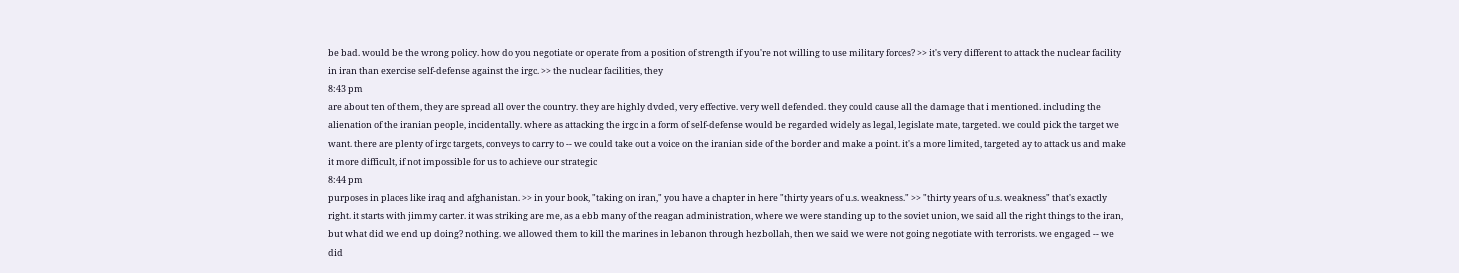be bad. would be the wrong policy. how do you negotiate or operate from a position of strength if you're not willing to use military forces? >> it's very different to attack the nuclear facility in iran than exercise self-defense against the irgc. >> the nuclear facilities, they
8:43 pm
are about ten of them, they are spread all over the country. they are highly dvded, very effective. very well defended. they could cause all the damage that i mentioned. including the alienation of the iranian people, incidentally. where as attacking the irgc in a form of self-defense would be regarded widely as legal, legislate mate, targeted. we could pick the target we want. there are plenty of irgc targets, conveys to carry to -- we could take out a voice on the iranian side of the border and make a point. it's a more limited, targeted ay to attack us and make it more difficult, if not impossible for us to achieve our strategic
8:44 pm
purposes in places like iraq and afghanistan. >> in your book, "taking on iran," you have a chapter in here "thirty years of u.s. weakness." >> "thirty years of u.s. weakness" that's exactly right. it starts with jimmy carter. it was striking are me, as a ebb many of the reagan administration, where we were standing up to the soviet union, we said all the right things to the iran, but what did we end up doing? nothing. we allowed them to kill the marines in lebanon through hezbollah, then we said we were not going negotiate with terrorists. we engaged -- we did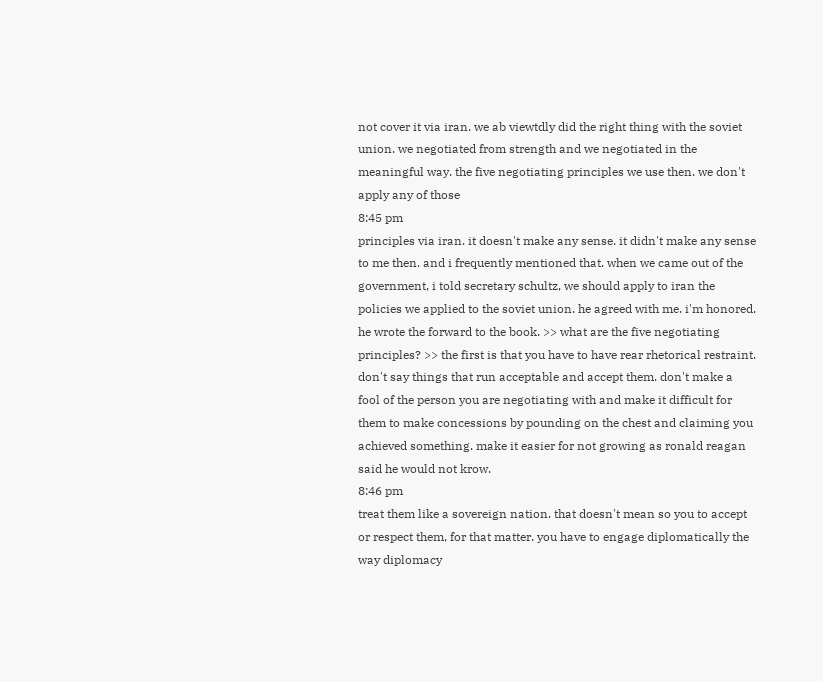not cover it via iran. we ab viewtdly did the right thing with the soviet union. we negotiated from strength and we negotiated in the meaningful way. the five negotiating principles we use then. we don't apply any of those
8:45 pm
principles via iran. it doesn't make any sense. it didn't make any sense to me then. and i frequently mentioned that. when we came out of the government, i told secretary schultz, we should apply to iran the policies we applied to the soviet union. he agreed with me. i'm honored. he wrote the forward to the book. >> what are the five negotiating principles? >> the first is that you have to have rear rhetorical restraint. don't say things that run acceptable and accept them. don't make a fool of the person you are negotiating with and make it difficult for them to make concessions by pounding on the chest and claiming you achieved something. make it easier for not growing as ronald reagan said he would not krow.
8:46 pm
treat them like a sovereign nation. that doesn't mean so you to accept or respect them, for that matter. you have to engage diplomatically the way diplomacy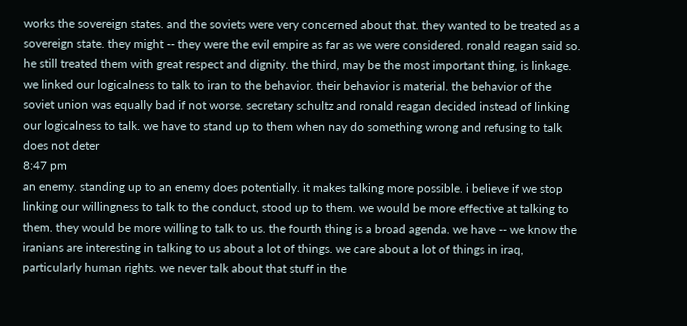works the sovereign states. and the soviets were very concerned about that. they wanted to be treated as a sovereign state. they might -- they were the evil empire as far as we were considered. ronald reagan said so. he still treated them with great respect and dignity. the third, may be the most important thing, is linkage. we linked our logicalness to talk to iran to the behavior. their behavior is material. the behavior of the soviet union was equally bad if not worse. secretary schultz and ronald reagan decided instead of linking our logicalness to talk. we have to stand up to them when nay do something wrong and refusing to talk does not deter
8:47 pm
an enemy. standing up to an enemy does potentially. it makes talking more possible. i believe if we stop linking our willingness to talk to the conduct, stood up to them. we would be more effective at talking to them. they would be more willing to talk to us. the fourth thing is a broad agenda. we have -- we know the iranians are interesting in talking to us about a lot of things. we care about a lot of things in iraq, particularly human rights. we never talk about that stuff in the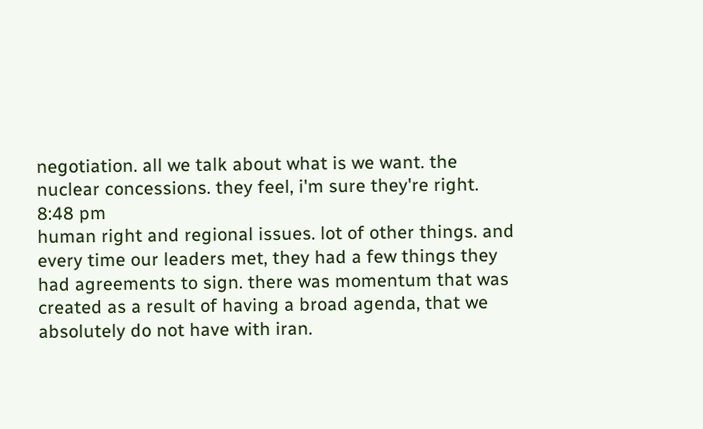negotiation. all we talk about what is we want. the nuclear concessions. they feel, i'm sure they're right.
8:48 pm
human right and regional issues. lot of other things. and every time our leaders met, they had a few things they had agreements to sign. there was momentum that was created as a result of having a broad agenda, that we absolutely do not have with iran.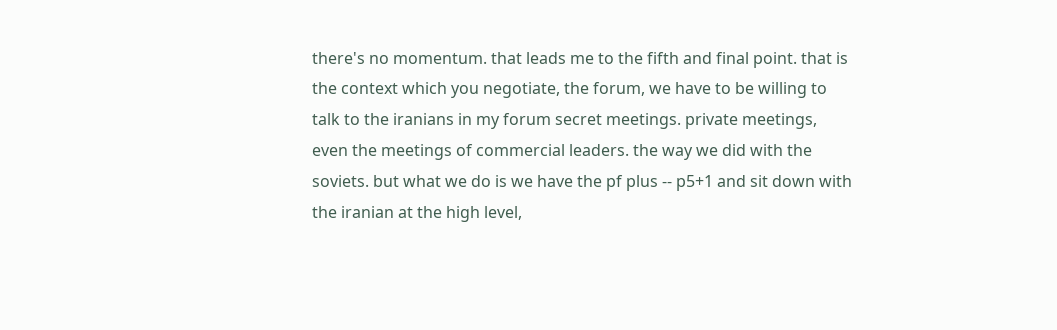there's no momentum. that leads me to the fifth and final point. that is the context which you negotiate, the forum, we have to be willing to talk to the iranians in my forum secret meetings. private meetings, even the meetings of commercial leaders. the way we did with the soviets. but what we do is we have the pf plus -- p5+1 and sit down with the iranian at the high level,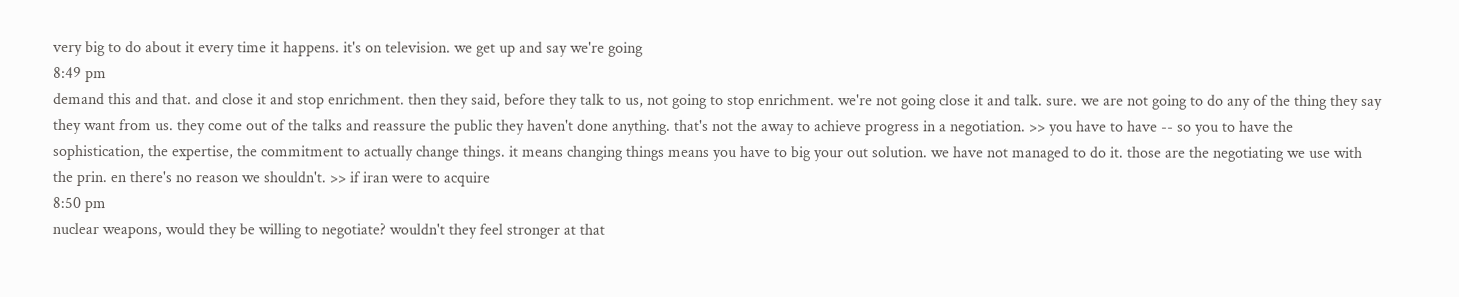very big to do about it every time it happens. it's on television. we get up and say we're going
8:49 pm
demand this and that. and close it and stop enrichment. then they said, before they talk to us, not going to stop enrichment. we're not going close it and talk. sure. we are not going to do any of the thing they say they want from us. they come out of the talks and reassure the public they haven't done anything. that's not the away to achieve progress in a negotiation. >> you have to have -- so you to have the sophistication, the expertise, the commitment to actually change things. it means changing things means you have to big your out solution. we have not managed to do it. those are the negotiating we use with the prin. en there's no reason we shouldn't. >> if iran were to acquire
8:50 pm
nuclear weapons, would they be willing to negotiate? wouldn't they feel stronger at that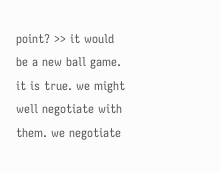point? >> it would be a new ball game. it is true. we might well negotiate with them. we negotiate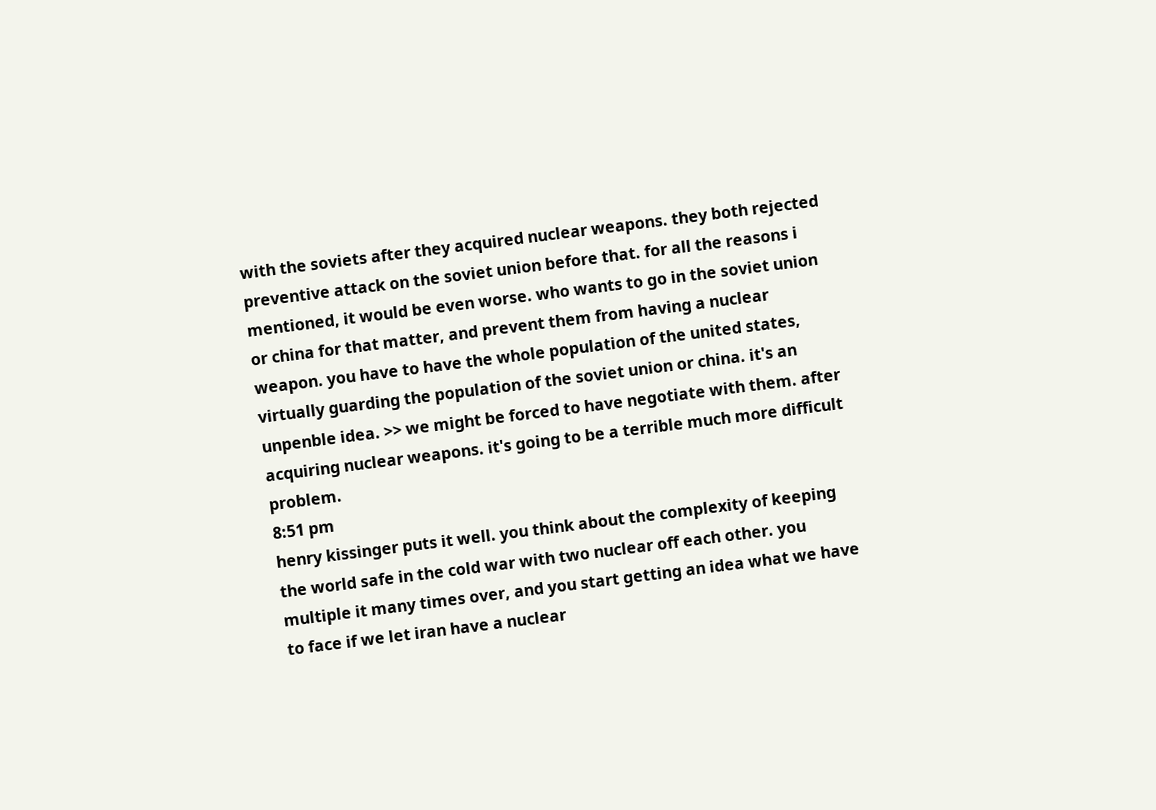with the soviets after they acquired nuclear weapons. they both rejected preventive attack on the soviet union before that. for all the reasons i mentioned, it would be even worse. who wants to go in the soviet union or china for that matter, and prevent them from having a nuclear weapon. you have to have the whole population of the united states, virtually guarding the population of the soviet union or china. it's an unpenble idea. >> we might be forced to have negotiate with them. after acquiring nuclear weapons. it's going to be a terrible much more difficult problem.
8:51 pm
henry kissinger puts it well. you think about the complexity of keeping the world safe in the cold war with two nuclear off each other. you multiple it many times over, and you start getting an idea what we have to face if we let iran have a nuclear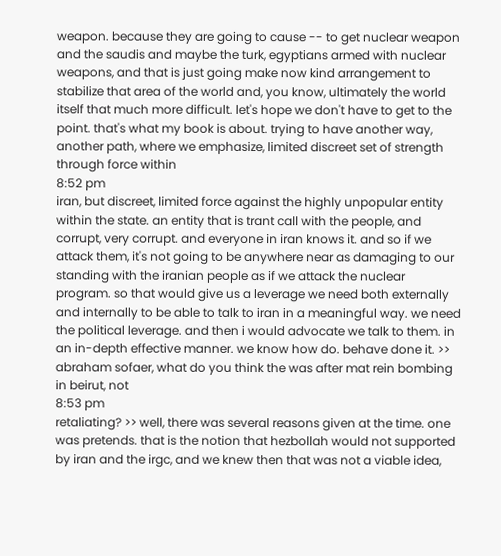weapon. because they are going to cause -- to get nuclear weapon and the saudis and maybe the turk, egyptians armed with nuclear weapons, and that is just going make now kind arrangement to stabilize that area of the world and, you know, ultimately the world itself that much more difficult. let's hope we don't have to get to the point. that's what my book is about. trying to have another way, another path, where we emphasize, limited discreet set of strength through force within
8:52 pm
iran, but discreet, limited force against the highly unpopular entity within the state. an entity that is trant call with the people, and corrupt, very corrupt. and everyone in iran knows it. and so if we attack them, it's not going to be anywhere near as damaging to our standing with the iranian people as if we attack the nuclear program. so that would give us a leverage we need both externally and internally to be able to talk to iran in a meaningful way. we need the political leverage. and then i would advocate we talk to them. in an in-depth effective manner. we know how do. behave done it. >> abraham sofaer, what do you think the was after mat rein bombing in beirut, not
8:53 pm
retaliating? >> well, there was several reasons given at the time. one was pretends. that is the notion that hezbollah would not supported by iran and the irgc, and we knew then that was not a viable idea,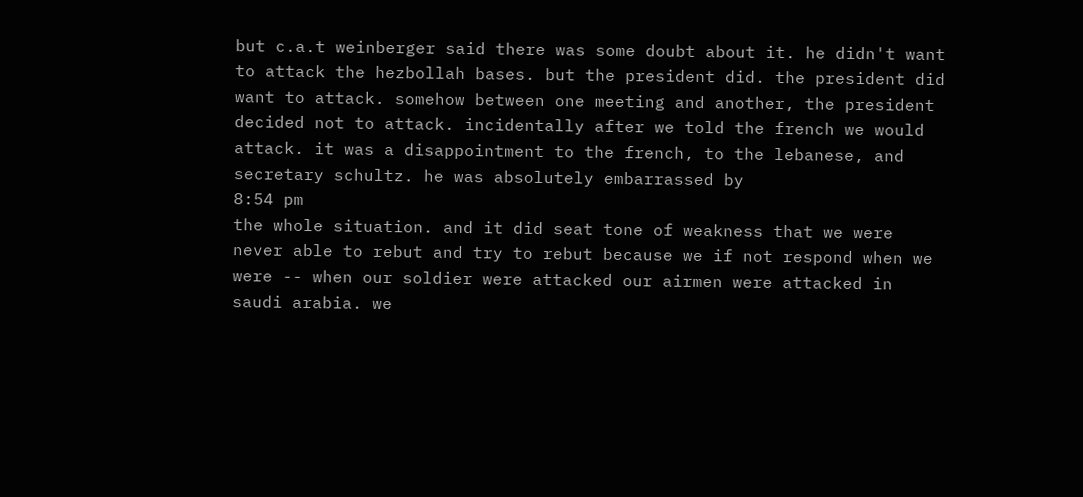but c.a.t weinberger said there was some doubt about it. he didn't want to attack the hezbollah bases. but the president did. the president did want to attack. somehow between one meeting and another, the president decided not to attack. incidentally after we told the french we would attack. it was a disappointment to the french, to the lebanese, and secretary schultz. he was absolutely embarrassed by
8:54 pm
the whole situation. and it did seat tone of weakness that we were never able to rebut and try to rebut because we if not respond when we were -- when our soldier were attacked our airmen were attacked in saudi arabia. we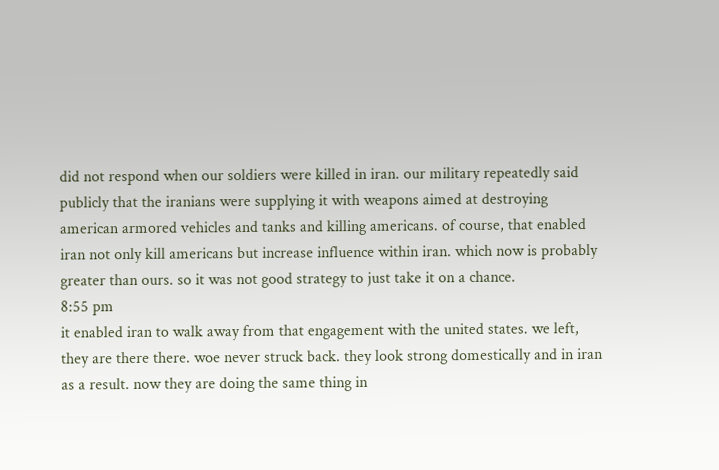did not respond when our soldiers were killed in iran. our military repeatedly said publicly that the iranians were supplying it with weapons aimed at destroying american armored vehicles and tanks and killing americans. of course, that enabled iran not only kill americans but increase influence within iran. which now is probably greater than ours. so it was not good strategy to just take it on a chance.
8:55 pm
it enabled iran to walk away from that engagement with the united states. we left, they are there there. woe never struck back. they look strong domestically and in iran as a result. now they are doing the same thing in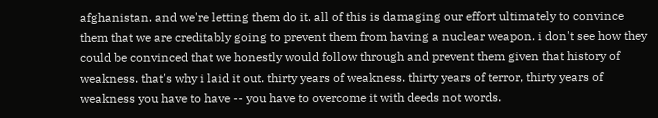afghanistan. and we're letting them do it. all of this is damaging our effort ultimately to convince them that we are creditably going to prevent them from having a nuclear weapon. i don't see how they could be convinced that we honestly would follow through and prevent them given that history of weakness. that's why i laid it out. thirty years of weakness. thirty years of terror, thirty years of weakness you have to have -- you have to overcome it with deeds not words.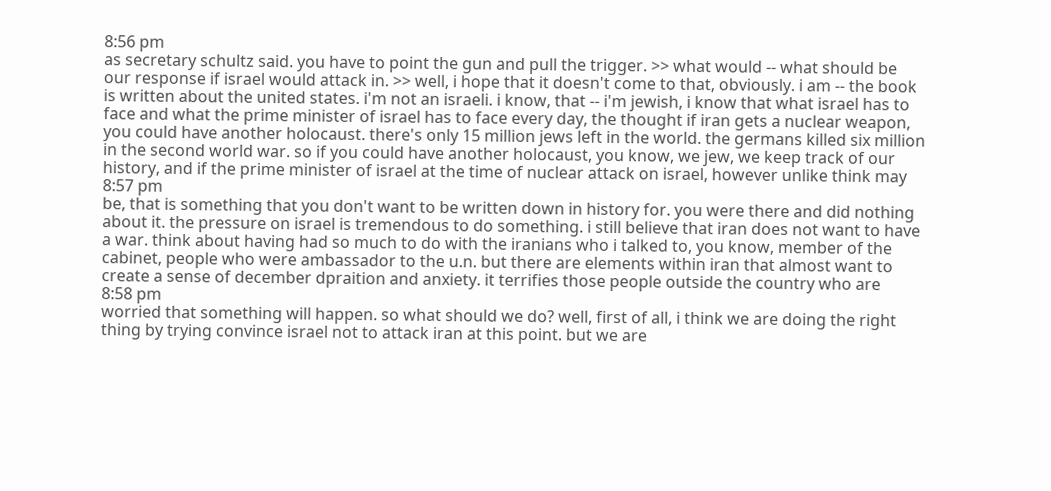8:56 pm
as secretary schultz said. you have to point the gun and pull the trigger. >> what would -- what should be our response if israel would attack in. >> well, i hope that it doesn't come to that, obviously. i am -- the book is written about the united states. i'm not an israeli. i know, that -- i'm jewish, i know that what israel has to face and what the prime minister of israel has to face every day, the thought if iran gets a nuclear weapon, you could have another holocaust. there's only 15 million jews left in the world. the germans killed six million in the second world war. so if you could have another holocaust, you know, we jew, we keep track of our history, and if the prime minister of israel at the time of nuclear attack on israel, however unlike think may
8:57 pm
be, that is something that you don't want to be written down in history for. you were there and did nothing about it. the pressure on israel is tremendous to do something. i still believe that iran does not want to have a war. think about having had so much to do with the iranians who i talked to, you know, member of the cabinet, people who were ambassador to the u.n. but there are elements within iran that almost want to create a sense of december dpraition and anxiety. it terrifies those people outside the country who are
8:58 pm
worried that something will happen. so what should we do? well, first of all, i think we are doing the right thing by trying convince israel not to attack iran at this point. but we are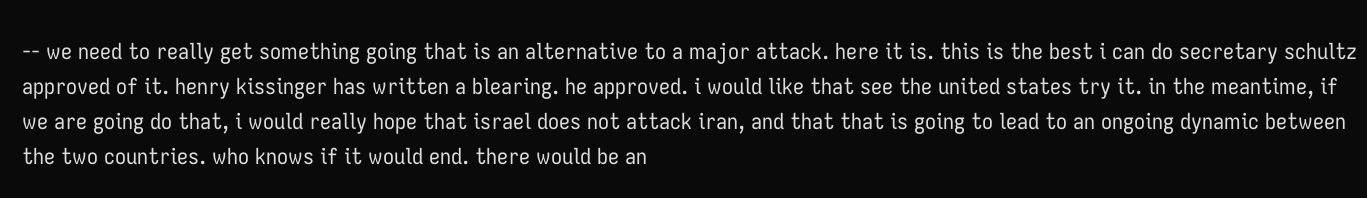-- we need to really get something going that is an alternative to a major attack. here it is. this is the best i can do secretary schultz approved of it. henry kissinger has written a blearing. he approved. i would like that see the united states try it. in the meantime, if we are going do that, i would really hope that israel does not attack iran, and that that is going to lead to an ongoing dynamic between the two countries. who knows if it would end. there would be an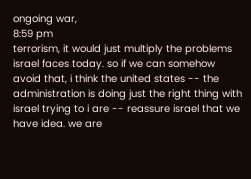ongoing war,
8:59 pm
terrorism, it would just multiply the problems israel faces today. so if we can somehow avoid that, i think the united states -- the administration is doing just the right thing with israel trying to i are -- reassure israel that we have idea. we are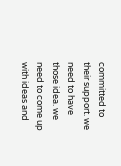committed to their support. we need to have those idea. we need to come up with ideas and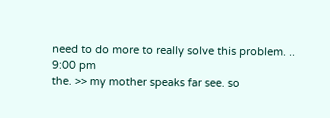need to do more to really solve this problem. ..
9:00 pm
the. >> my mother speaks far see. so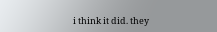i think it did. they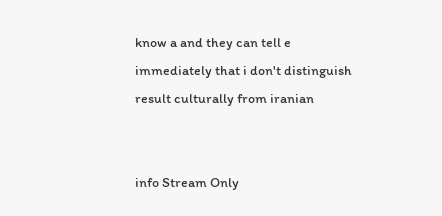know a and they can tell e immediately that i don't distinguish result culturally from iranian


info Stream Only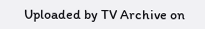Uploaded by TV Archive on